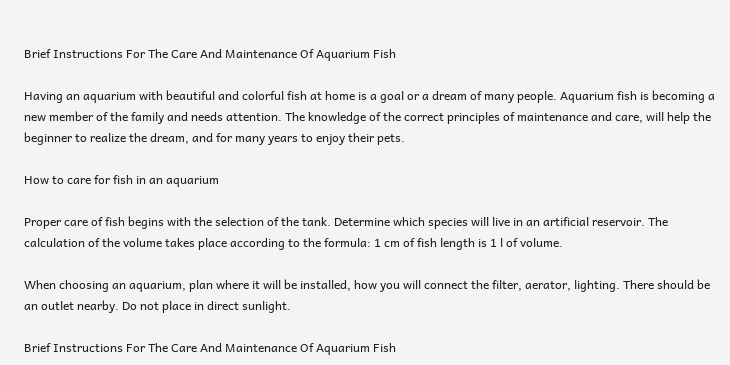Brief Instructions For The Care And Maintenance Of Aquarium Fish

Having an aquarium with beautiful and colorful fish at home is a goal or a dream of many people. Aquarium fish is becoming a new member of the family and needs attention. The knowledge of the correct principles of maintenance and care, will help the beginner to realize the dream, and for many years to enjoy their pets.

How to care for fish in an aquarium

Proper care of fish begins with the selection of the tank. Determine which species will live in an artificial reservoir. The calculation of the volume takes place according to the formula: 1 cm of fish length is 1 l of volume.

When choosing an aquarium, plan where it will be installed, how you will connect the filter, aerator, lighting. There should be an outlet nearby. Do not place in direct sunlight.

Brief Instructions For The Care And Maintenance Of Aquarium Fish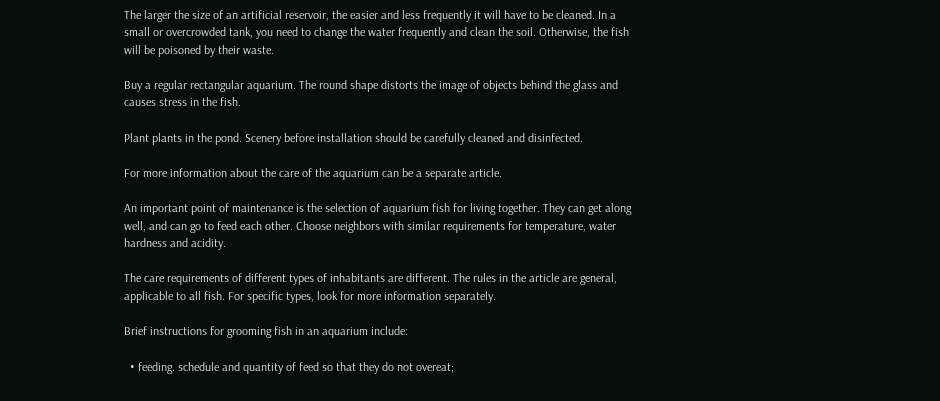The larger the size of an artificial reservoir, the easier and less frequently it will have to be cleaned. In a small or overcrowded tank, you need to change the water frequently and clean the soil. Otherwise, the fish will be poisoned by their waste.

Buy a regular rectangular aquarium. The round shape distorts the image of objects behind the glass and causes stress in the fish.

Plant plants in the pond. Scenery before installation should be carefully cleaned and disinfected.

For more information about the care of the aquarium can be a separate article.

An important point of maintenance is the selection of aquarium fish for living together. They can get along well, and can go to feed each other. Choose neighbors with similar requirements for temperature, water hardness and acidity.

The care requirements of different types of inhabitants are different. The rules in the article are general, applicable to all fish. For specific types, look for more information separately.

Brief instructions for grooming fish in an aquarium include:

  • feeding. schedule and quantity of feed so that they do not overeat;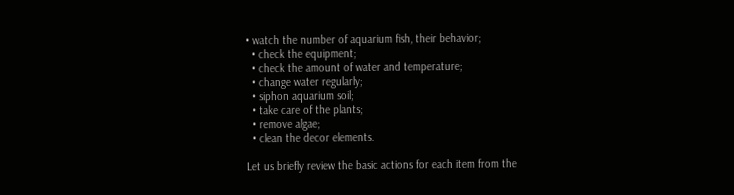• watch the number of aquarium fish, their behavior;
  • check the equipment;
  • check the amount of water and temperature;
  • change water regularly;
  • siphon aquarium soil;
  • take care of the plants;
  • remove algae;
  • clean the decor elements.

Let us briefly review the basic actions for each item from the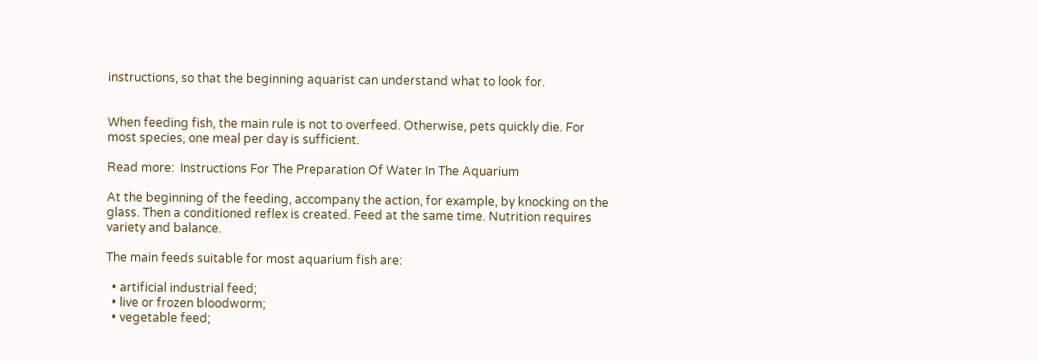instructions, so that the beginning aquarist can understand what to look for.


When feeding fish, the main rule is not to overfeed. Otherwise, pets quickly die. For most species, one meal per day is sufficient.

Read more:  Instructions For The Preparation Of Water In The Aquarium

At the beginning of the feeding, accompany the action, for example, by knocking on the glass. Then a conditioned reflex is created. Feed at the same time. Nutrition requires variety and balance.

The main feeds suitable for most aquarium fish are:

  • artificial industrial feed;
  • live or frozen bloodworm;
  • vegetable feed;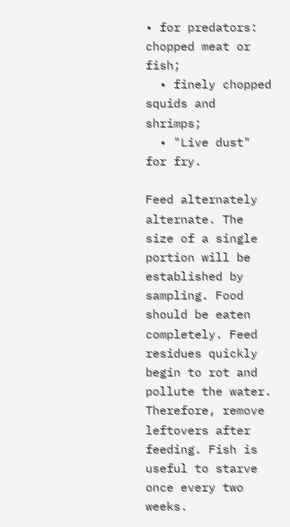• for predators: chopped meat or fish;
  • finely chopped squids and shrimps;
  • "Live dust" for fry.

Feed alternately alternate. The size of a single portion will be established by sampling. Food should be eaten completely. Feed residues quickly begin to rot and pollute the water. Therefore, remove leftovers after feeding. Fish is useful to starve once every two weeks.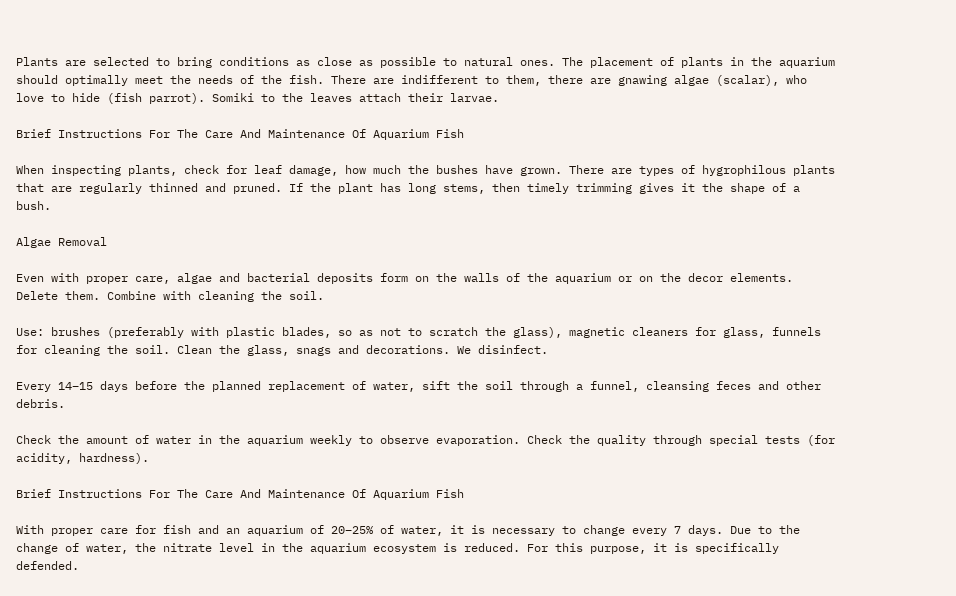Plants are selected to bring conditions as close as possible to natural ones. The placement of plants in the aquarium should optimally meet the needs of the fish. There are indifferent to them, there are gnawing algae (scalar), who love to hide (fish parrot). Somiki to the leaves attach their larvae.

Brief Instructions For The Care And Maintenance Of Aquarium Fish

When inspecting plants, check for leaf damage, how much the bushes have grown. There are types of hygrophilous plants that are regularly thinned and pruned. If the plant has long stems, then timely trimming gives it the shape of a bush.

Algae Removal

Even with proper care, algae and bacterial deposits form on the walls of the aquarium or on the decor elements. Delete them. Combine with cleaning the soil.

Use: brushes (preferably with plastic blades, so as not to scratch the glass), magnetic cleaners for glass, funnels for cleaning the soil. Clean the glass, snags and decorations. We disinfect.

Every 14–15 days before the planned replacement of water, sift the soil through a funnel, cleansing feces and other debris.

Check the amount of water in the aquarium weekly to observe evaporation. Check the quality through special tests (for acidity, hardness).

Brief Instructions For The Care And Maintenance Of Aquarium Fish

With proper care for fish and an aquarium of 20–25% of water, it is necessary to change every 7 days. Due to the change of water, the nitrate level in the aquarium ecosystem is reduced. For this purpose, it is specifically defended.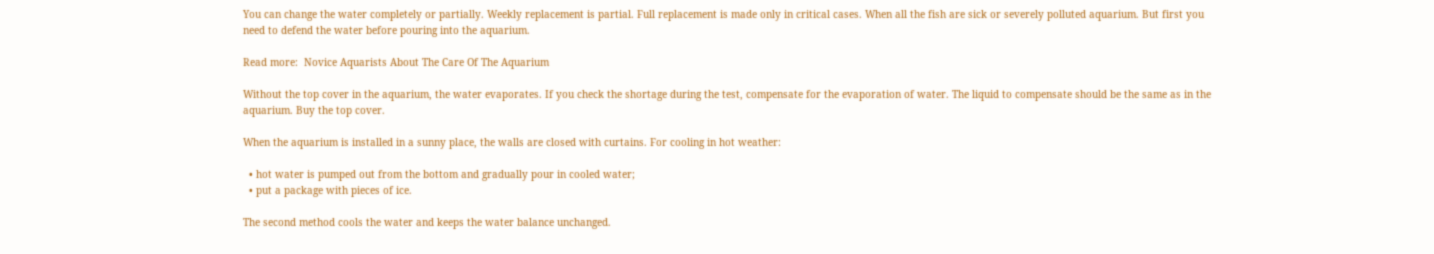You can change the water completely or partially. Weekly replacement is partial. Full replacement is made only in critical cases. When all the fish are sick or severely polluted aquarium. But first you need to defend the water before pouring into the aquarium.

Read more:  Novice Aquarists About The Care Of The Aquarium

Without the top cover in the aquarium, the water evaporates. If you check the shortage during the test, compensate for the evaporation of water. The liquid to compensate should be the same as in the aquarium. Buy the top cover.

When the aquarium is installed in a sunny place, the walls are closed with curtains. For cooling in hot weather:

  • hot water is pumped out from the bottom and gradually pour in cooled water;
  • put a package with pieces of ice.

The second method cools the water and keeps the water balance unchanged.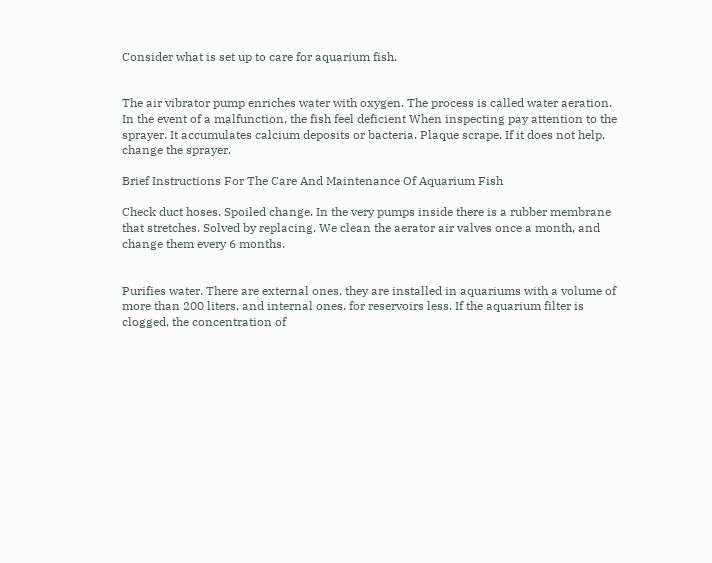Consider what is set up to care for aquarium fish.


The air vibrator pump enriches water with oxygen. The process is called water aeration. In the event of a malfunction, the fish feel deficient When inspecting pay attention to the sprayer. It accumulates calcium deposits or bacteria. Plaque scrape. If it does not help, change the sprayer.

Brief Instructions For The Care And Maintenance Of Aquarium Fish

Check duct hoses. Spoiled change. In the very pumps inside there is a rubber membrane that stretches. Solved by replacing. We clean the aerator air valves once a month, and change them every 6 months.


Purifies water. There are external ones, they are installed in aquariums with a volume of more than 200 liters, and internal ones. for reservoirs less. If the aquarium filter is clogged, the concentration of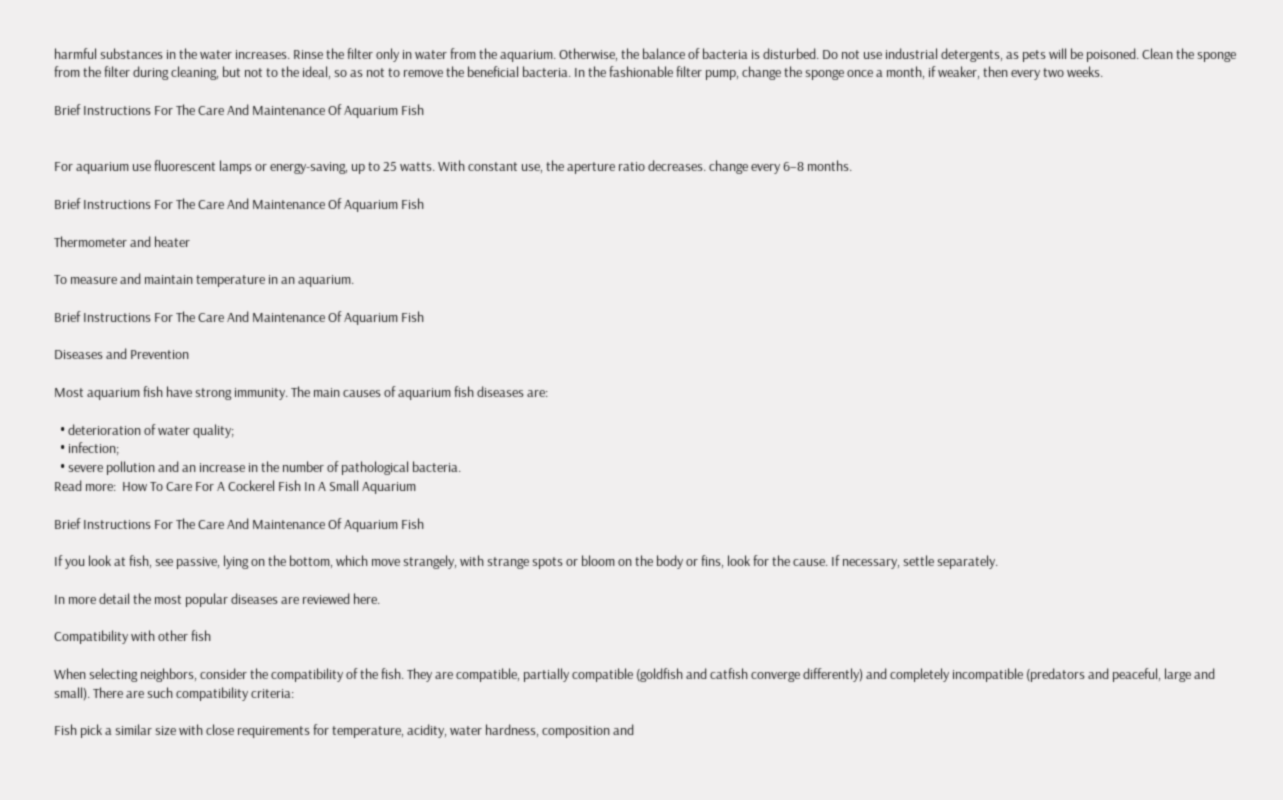harmful substances in the water increases. Rinse the filter only in water from the aquarium. Otherwise, the balance of bacteria is disturbed. Do not use industrial detergents, as pets will be poisoned. Clean the sponge from the filter during cleaning, but not to the ideal, so as not to remove the beneficial bacteria. In the fashionable filter pump, change the sponge once a month, if weaker, then every two weeks.

Brief Instructions For The Care And Maintenance Of Aquarium Fish


For aquarium use fluorescent lamps or energy-saving, up to 25 watts. With constant use, the aperture ratio decreases. change every 6–8 months.

Brief Instructions For The Care And Maintenance Of Aquarium Fish

Thermometer and heater

To measure and maintain temperature in an aquarium.

Brief Instructions For The Care And Maintenance Of Aquarium Fish

Diseases and Prevention

Most aquarium fish have strong immunity. The main causes of aquarium fish diseases are:

  • deterioration of water quality;
  • infection;
  • severe pollution and an increase in the number of pathological bacteria.
Read more:  How To Care For A Cockerel Fish In A Small Aquarium

Brief Instructions For The Care And Maintenance Of Aquarium Fish

If you look at fish, see passive, lying on the bottom, which move strangely, with strange spots or bloom on the body or fins, look for the cause. If necessary, settle separately.

In more detail the most popular diseases are reviewed here.

Compatibility with other fish

When selecting neighbors, consider the compatibility of the fish. They are compatible, partially compatible (goldfish and catfish converge differently) and completely incompatible (predators and peaceful, large and small). There are such compatibility criteria:

Fish pick a similar size with close requirements for temperature, acidity, water hardness, composition and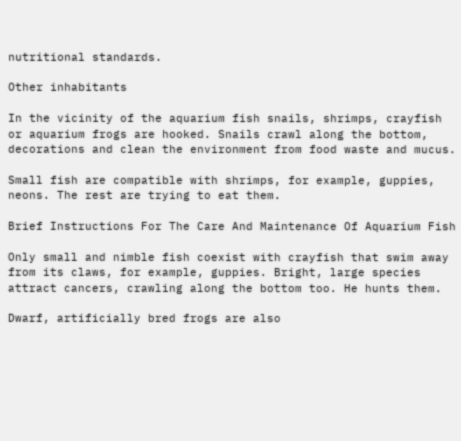nutritional standards.

Other inhabitants

In the vicinity of the aquarium fish snails, shrimps, crayfish or aquarium frogs are hooked. Snails crawl along the bottom, decorations and clean the environment from food waste and mucus.

Small fish are compatible with shrimps, for example, guppies, neons. The rest are trying to eat them.

Brief Instructions For The Care And Maintenance Of Aquarium Fish

Only small and nimble fish coexist with crayfish that swim away from its claws, for example, guppies. Bright, large species attract cancers, crawling along the bottom too. He hunts them.

Dwarf, artificially bred frogs are also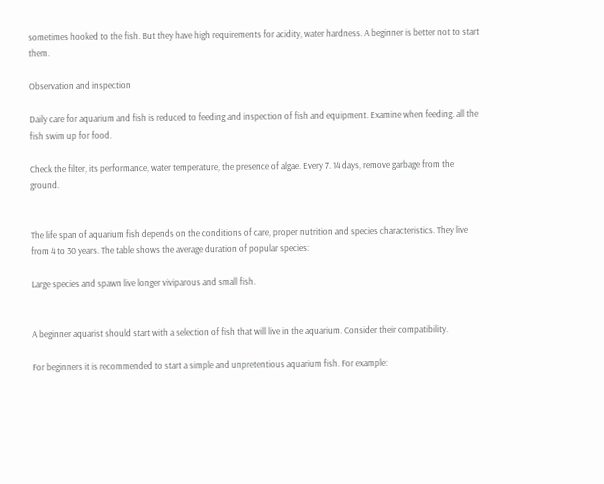sometimes hooked to the fish. But they have high requirements for acidity, water hardness. A beginner is better not to start them.

Observation and inspection

Daily care for aquarium and fish is reduced to feeding and inspection of fish and equipment. Examine when feeding. all the fish swim up for food.

Check the filter, its performance, water temperature, the presence of algae. Every 7. 14 days, remove garbage from the ground.


The life span of aquarium fish depends on the conditions of care, proper nutrition and species characteristics. They live from 4 to 30 years. The table shows the average duration of popular species:

Large species and spawn live longer viviparous and small fish.


A beginner aquarist should start with a selection of fish that will live in the aquarium. Consider their compatibility.

For beginners it is recommended to start a simple and unpretentious aquarium fish. For example: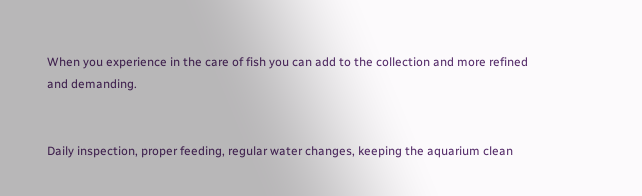When you experience in the care of fish you can add to the collection and more refined and demanding.


Daily inspection, proper feeding, regular water changes, keeping the aquarium clean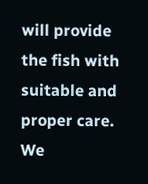will provide the fish with suitable and proper care. We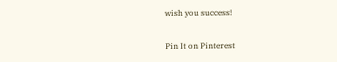wish you success!

Pin It on Pinterest